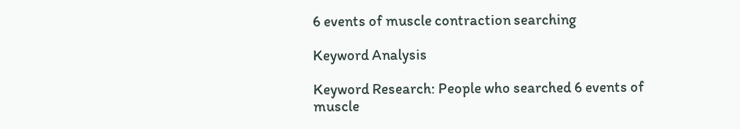6 events of muscle contraction searching

Keyword Analysis

Keyword Research: People who searched 6 events of muscle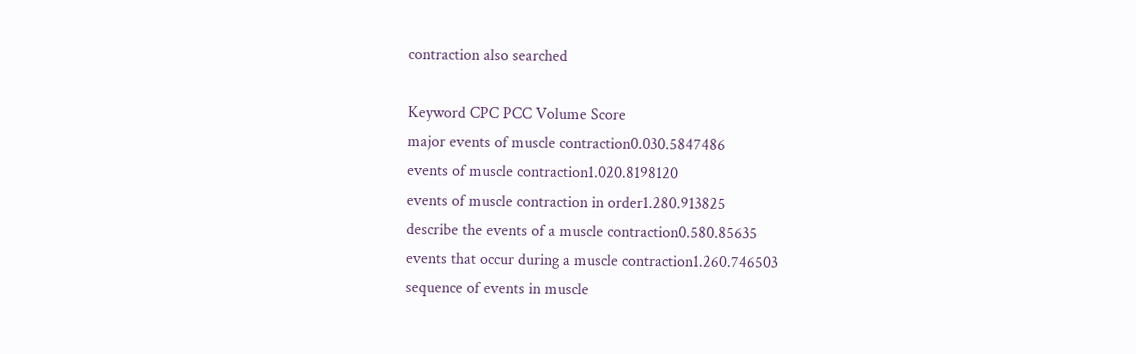contraction also searched

Keyword CPC PCC Volume Score
major events of muscle contraction0.030.5847486
events of muscle contraction1.020.8198120
events of muscle contraction in order1.280.913825
describe the events of a muscle contraction0.580.85635
events that occur during a muscle contraction1.260.746503
sequence of events in muscle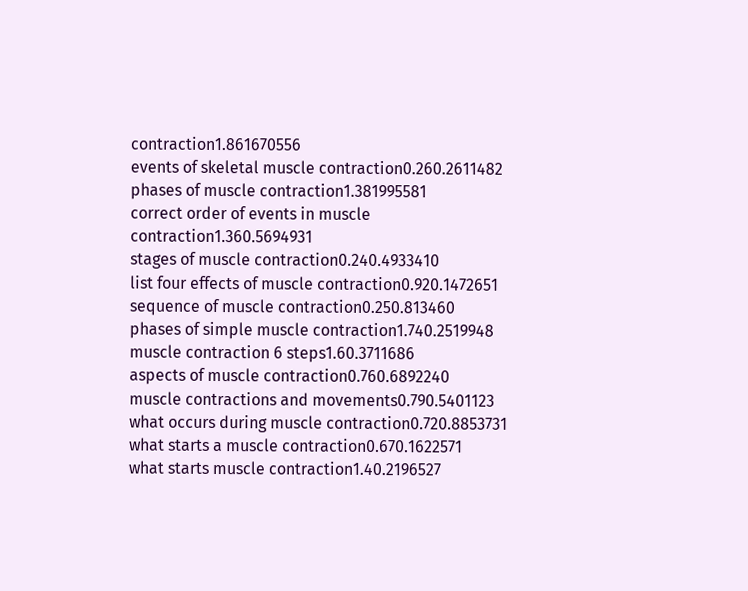contraction1.861670556
events of skeletal muscle contraction0.260.2611482
phases of muscle contraction1.381995581
correct order of events in muscle contraction1.360.5694931
stages of muscle contraction0.240.4933410
list four effects of muscle contraction0.920.1472651
sequence of muscle contraction0.250.813460
phases of simple muscle contraction1.740.2519948
muscle contraction 6 steps1.60.3711686
aspects of muscle contraction0.760.6892240
muscle contractions and movements0.790.5401123
what occurs during muscle contraction0.720.8853731
what starts a muscle contraction0.670.1622571
what starts muscle contraction1.40.2196527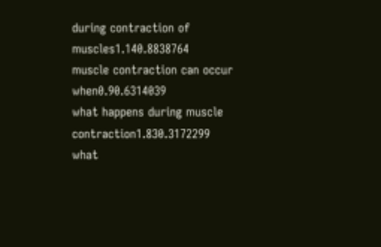during contraction of muscles1.140.8838764
muscle contraction can occur when0.90.6314039
what happens during muscle contraction1.830.3172299
what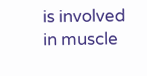is involved in muscle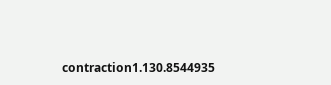contraction1.130.8544935